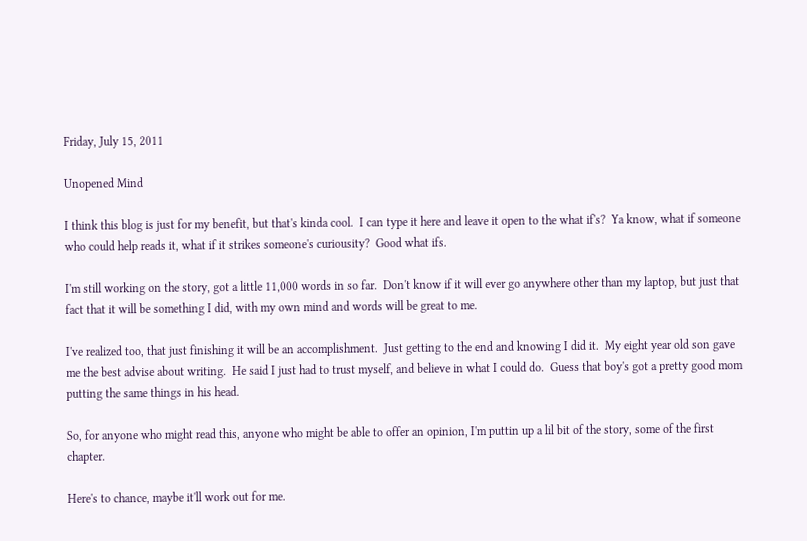Friday, July 15, 2011

Unopened Mind

I think this blog is just for my benefit, but that's kinda cool.  I can type it here and leave it open to the what if's?  Ya know, what if someone who could help reads it, what if it strikes someone's curiousity?  Good what ifs.

I'm still working on the story, got a little 11,000 words in so far.  Don't know if it will ever go anywhere other than my laptop, but just that fact that it will be something I did, with my own mind and words will be great to me.

I've realized too, that just finishing it will be an accomplishment.  Just getting to the end and knowing I did it.  My eight year old son gave me the best advise about writing.  He said I just had to trust myself, and believe in what I could do.  Guess that boy's got a pretty good mom putting the same things in his head.

So, for anyone who might read this, anyone who might be able to offer an opinion, I'm puttin up a lil bit of the story, some of the first chapter.

Here's to chance, maybe it'll work out for me.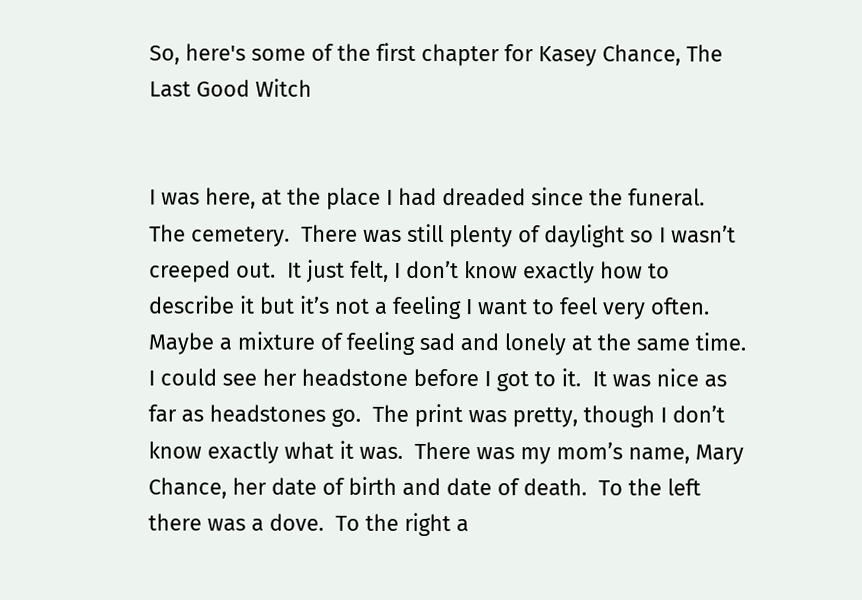So, here's some of the first chapter for Kasey Chance, The Last Good Witch


I was here, at the place I had dreaded since the funeral.  The cemetery.  There was still plenty of daylight so I wasn’t creeped out.  It just felt, I don’t know exactly how to describe it but it’s not a feeling I want to feel very often.  Maybe a mixture of feeling sad and lonely at the same time.  I could see her headstone before I got to it.  It was nice as far as headstones go.  The print was pretty, though I don’t know exactly what it was.  There was my mom’s name, Mary Chance, her date of birth and date of death.  To the left there was a dove.  To the right a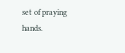set of praying hands.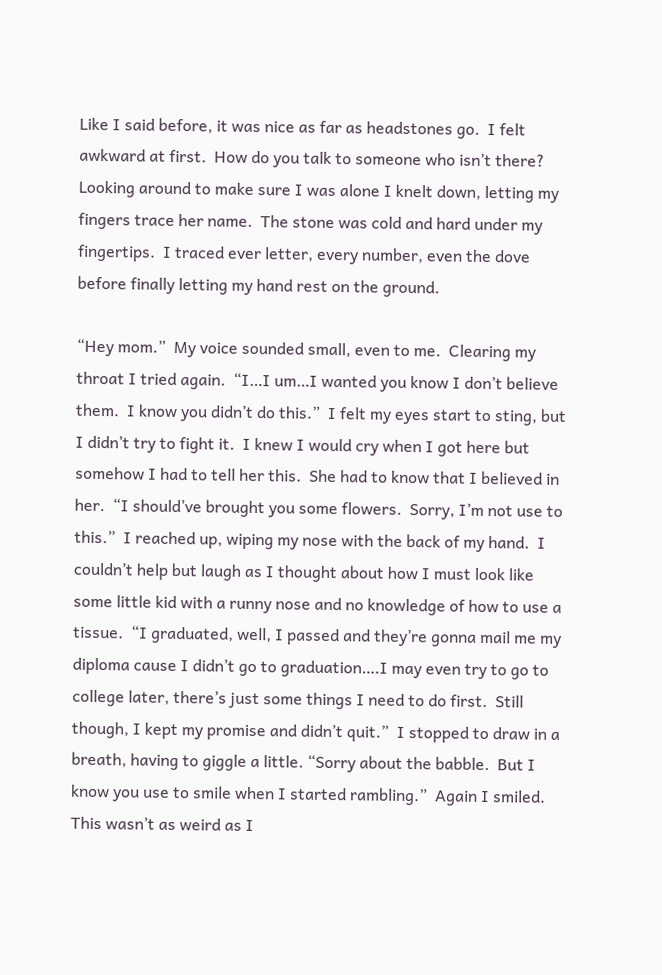Like I said before, it was nice as far as headstones go.  I felt awkward at first.  How do you talk to someone who isn’t there?  Looking around to make sure I was alone I knelt down, letting my fingers trace her name.  The stone was cold and hard under my fingertips.  I traced ever letter, every number, even the dove before finally letting my hand rest on the ground.

“Hey mom.”  My voice sounded small, even to me.  Clearing my throat I tried again.  “I…I um…I wanted you know I don’t believe them.  I know you didn’t do this.”  I felt my eyes start to sting, but I didn’t try to fight it.  I knew I would cry when I got here but somehow I had to tell her this.  She had to know that I believed in her.  “I should’ve brought you some flowers.  Sorry, I’m not use to this.”  I reached up, wiping my nose with the back of my hand.  I couldn’t help but laugh as I thought about how I must look like some little kid with a runny nose and no knowledge of how to use a tissue.  “I graduated, well, I passed and they’re gonna mail me my diploma cause I didn’t go to graduation….I may even try to go to college later, there’s just some things I need to do first.  Still though, I kept my promise and didn’t quit.”  I stopped to draw in a breath, having to giggle a little. “Sorry about the babble.  But I know you use to smile when I started rambling.”  Again I smiled.  This wasn’t as weird as I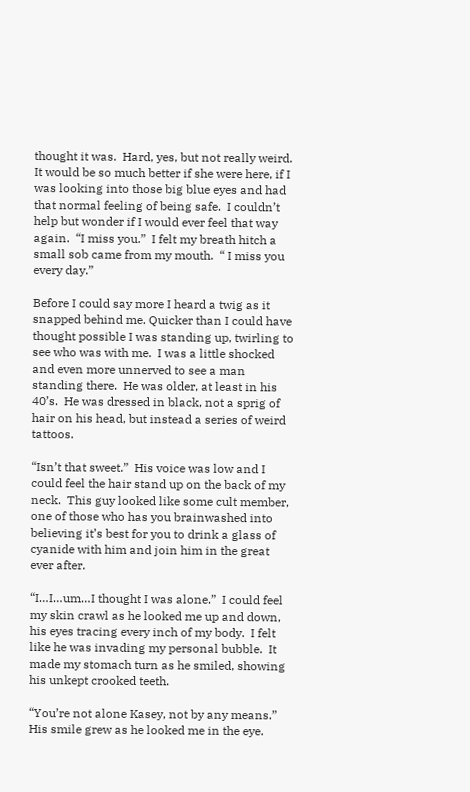thought it was.  Hard, yes, but not really weird.  It would be so much better if she were here, if I was looking into those big blue eyes and had that normal feeling of being safe.  I couldn’t help but wonder if I would ever feel that way again.  “I miss you.”  I felt my breath hitch a small sob came from my mouth.  “ I miss you every day.”

Before I could say more I heard a twig as it snapped behind me. Quicker than I could have thought possible I was standing up, twirling to see who was with me.  I was a little shocked and even more unnerved to see a man standing there.  He was older, at least in his 40’s.  He was dressed in black, not a sprig of hair on his head, but instead a series of weird tattoos.

“Isn’t that sweet.”  His voice was low and I could feel the hair stand up on the back of my neck.  This guy looked like some cult member, one of those who has you brainwashed into believing it’s best for you to drink a glass of cyanide with him and join him in the great ever after.

“I…I…um…I thought I was alone.”  I could feel my skin crawl as he looked me up and down, his eyes tracing every inch of my body.  I felt like he was invading my personal bubble.  It made my stomach turn as he smiled, showing his unkept crooked teeth.

“You’re not alone Kasey, not by any means.”  His smile grew as he looked me in the eye.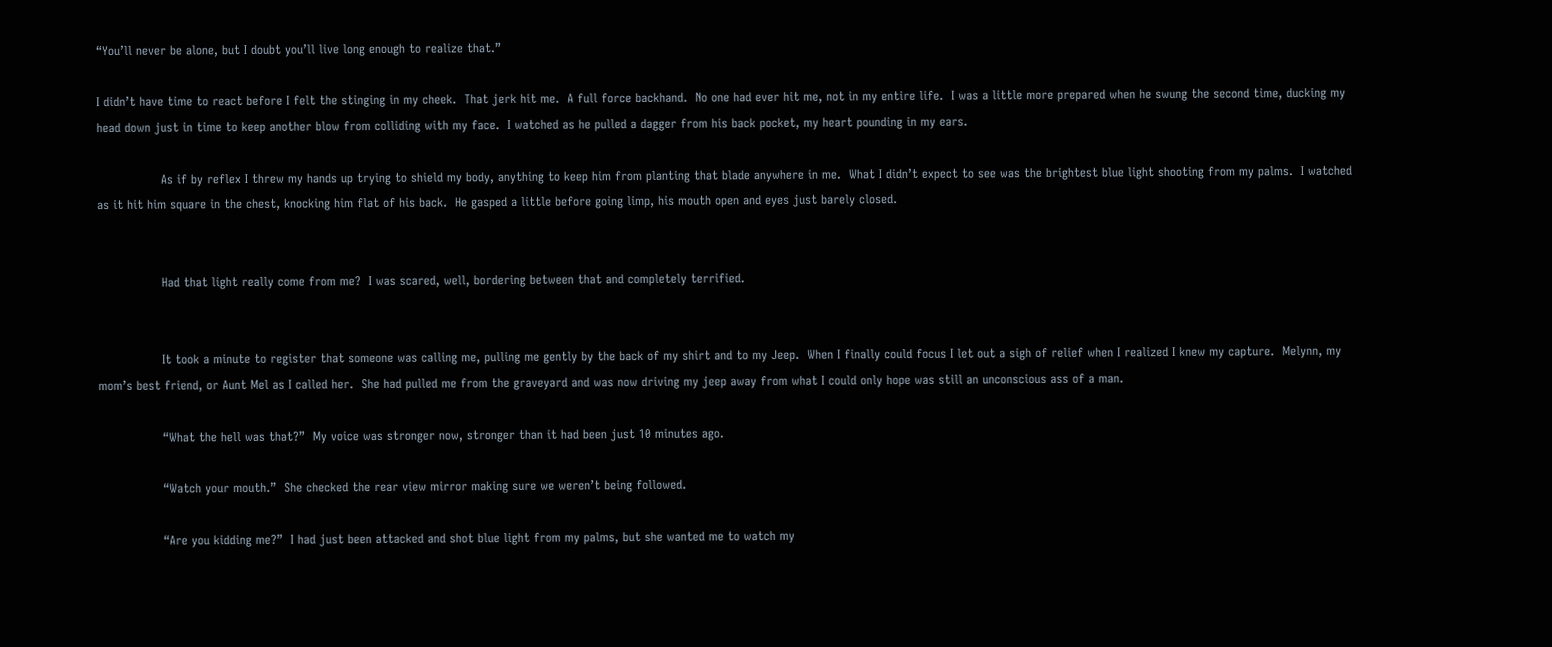“You’ll never be alone, but I doubt you’ll live long enough to realize that.”

I didn’t have time to react before I felt the stinging in my cheek.  That jerk hit me.  A full force backhand.  No one had ever hit me, not in my entire life.  I was a little more prepared when he swung the second time, ducking my head down just in time to keep another blow from colliding with my face.  I watched as he pulled a dagger from his back pocket, my heart pounding in my ears.

                As if by reflex I threw my hands up trying to shield my body, anything to keep him from planting that blade anywhere in me.  What I didn’t expect to see was the brightest blue light shooting from my palms.  I watched as it hit him square in the chest, knocking him flat of his back.  He gasped a little before going limp, his mouth open and eyes just barely closed.


                Had that light really come from me?  I was scared, well, bordering between that and completely terrified.


                It took a minute to register that someone was calling me, pulling me gently by the back of my shirt and to my Jeep.  When I finally could focus I let out a sigh of relief when I realized I knew my capture.  Melynn, my mom’s best friend, or Aunt Mel as I called her.  She had pulled me from the graveyard and was now driving my jeep away from what I could only hope was still an unconscious ass of a man.

                “What the hell was that?”  My voice was stronger now, stronger than it had been just 10 minutes ago.

                “Watch your mouth.”  She checked the rear view mirror making sure we weren’t being followed.

                “Are you kidding me?”  I had just been attacked and shot blue light from my palms, but she wanted me to watch my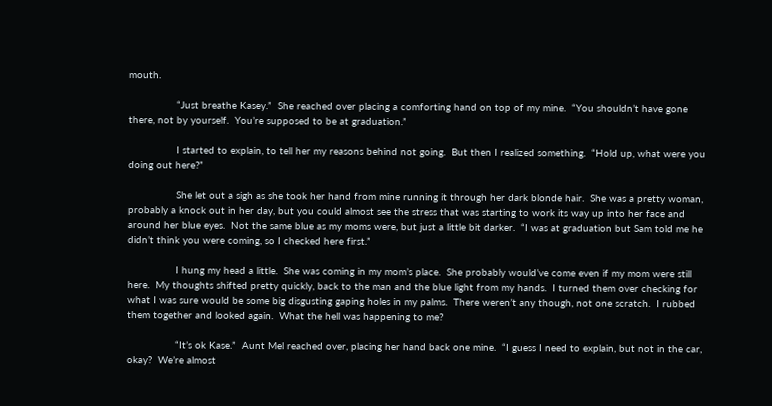mouth.

                “Just breathe Kasey.”  She reached over placing a comforting hand on top of my mine.  “You shouldn’t have gone there, not by yourself.  You’re supposed to be at graduation.”

                I started to explain, to tell her my reasons behind not going.  But then I realized something.  “Hold up, what were you doing out here?”

                She let out a sigh as she took her hand from mine running it through her dark blonde hair.  She was a pretty woman, probably a knock out in her day, but you could almost see the stress that was starting to work its way up into her face and around her blue eyes.  Not the same blue as my moms were, but just a little bit darker.  “I was at graduation but Sam told me he didn’t think you were coming, so I checked here first.”

                I hung my head a little.  She was coming in my mom’s place.  She probably would’ve come even if my mom were still here.  My thoughts shifted pretty quickly, back to the man and the blue light from my hands.  I turned them over checking for what I was sure would be some big disgusting gaping holes in my palms.  There weren’t any though, not one scratch.  I rubbed them together and looked again.  What the hell was happening to me?

                “It’s ok Kase.”  Aunt Mel reached over, placing her hand back one mine.  “I guess I need to explain, but not in the car, okay?  We’re almost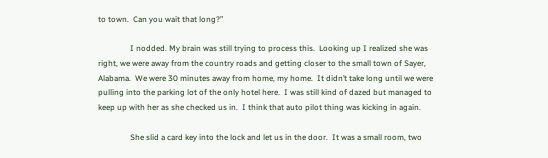to town.  Can you wait that long?”

                I nodded. My brain was still trying to process this.  Looking up I realized she was right, we were away from the country roads and getting closer to the small town of Sayer, Alabama.  We were 30 minutes away from home, my home.  It didn’t take long until we were pulling into the parking lot of the only hotel here.  I was still kind of dazed but managed to keep up with her as she checked us in.  I think that auto pilot thing was kicking in again.

                She slid a card key into the lock and let us in the door.  It was a small room, two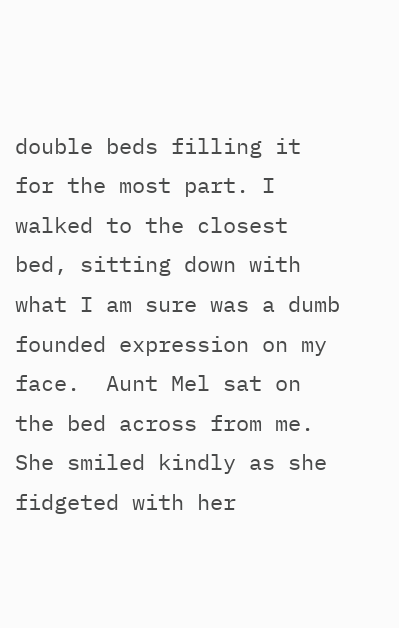double beds filling it for the most part. I walked to the closest bed, sitting down with what I am sure was a dumb founded expression on my face.  Aunt Mel sat on the bed across from me.  She smiled kindly as she fidgeted with her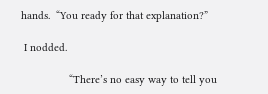hands.  “You ready for that explanation?”

 I nodded.

                “There’s no easy way to tell you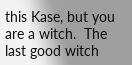this Kase, but you are a witch.  The last good witch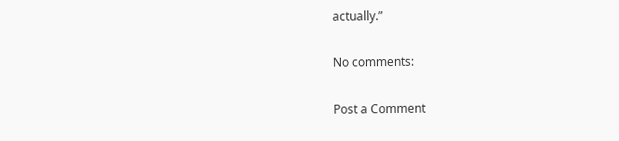actually.”

No comments:

Post a Comment